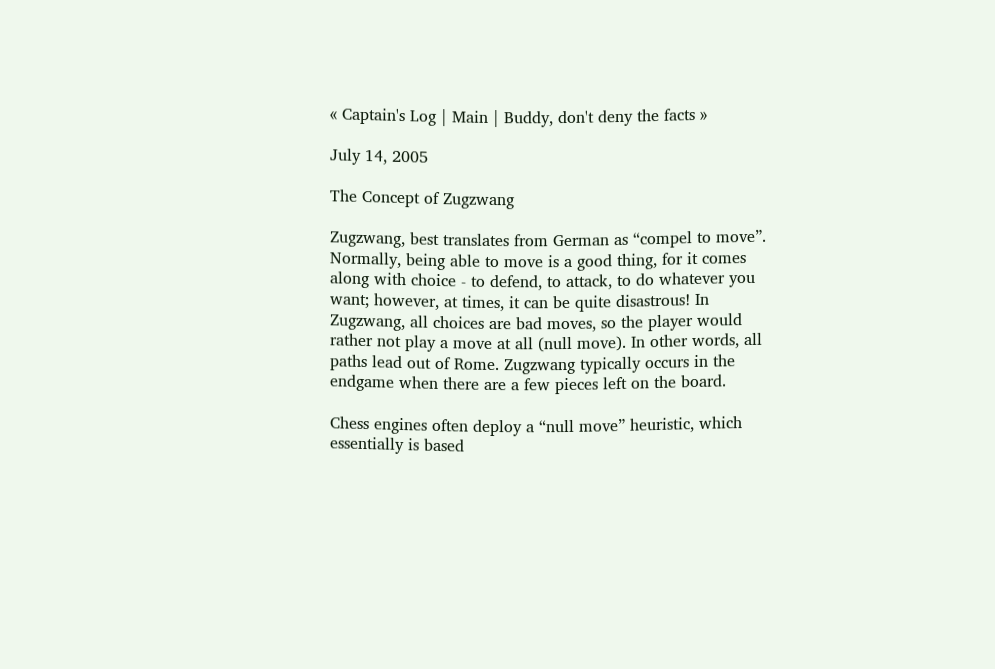« Captain's Log | Main | Buddy, don't deny the facts »

July 14, 2005

The Concept of Zugzwang

Zugzwang, best translates from German as “compel to move”. Normally, being able to move is a good thing, for it comes along with choice - to defend, to attack, to do whatever you want; however, at times, it can be quite disastrous! In Zugzwang, all choices are bad moves, so the player would rather not play a move at all (null move). In other words, all paths lead out of Rome. Zugzwang typically occurs in the endgame when there are a few pieces left on the board.

Chess engines often deploy a “null move” heuristic, which essentially is based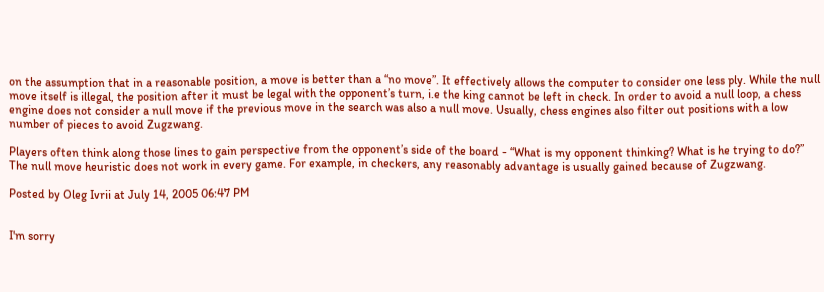on the assumption that in a reasonable position, a move is better than a “no move”. It effectively allows the computer to consider one less ply. While the null move itself is illegal, the position after it must be legal with the opponent’s turn, i.e the king cannot be left in check. In order to avoid a null loop, a chess engine does not consider a null move if the previous move in the search was also a null move. Usually, chess engines also filter out positions with a low number of pieces to avoid Zugzwang.

Players often think along those lines to gain perspective from the opponent’s side of the board - “What is my opponent thinking? What is he trying to do?” The null move heuristic does not work in every game. For example, in checkers, any reasonably advantage is usually gained because of Zugzwang.

Posted by Oleg Ivrii at July 14, 2005 06:47 PM


I'm sorry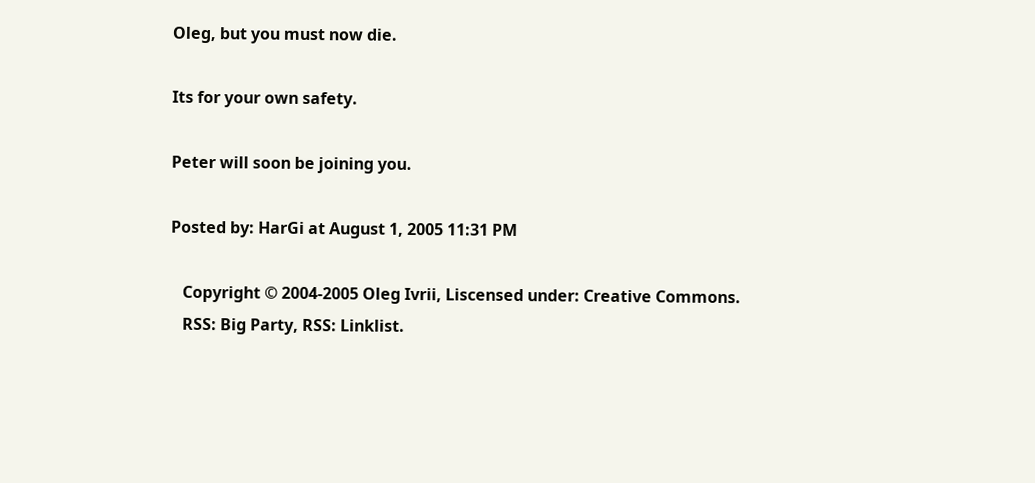Oleg, but you must now die.

Its for your own safety.

Peter will soon be joining you.

Posted by: HarGi at August 1, 2005 11:31 PM

   Copyright © 2004-2005 Oleg Ivrii, Liscensed under: Creative Commons.
   RSS: Big Party, RSS: Linklist.